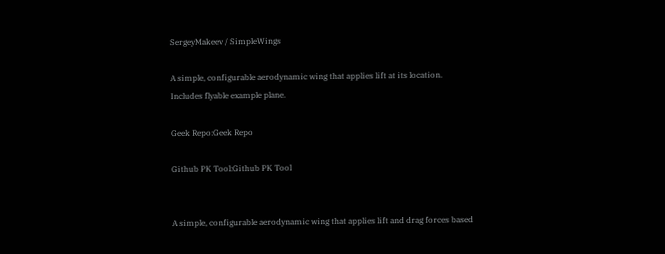SergeyMakeev / SimpleWings

A simple, configurable aerodynamic wing that applies lift at its location. Includes flyable example plane.

Geek Repo:Geek Repo

Github PK Tool:Github PK Tool


A simple, configurable aerodynamic wing that applies lift and drag forces based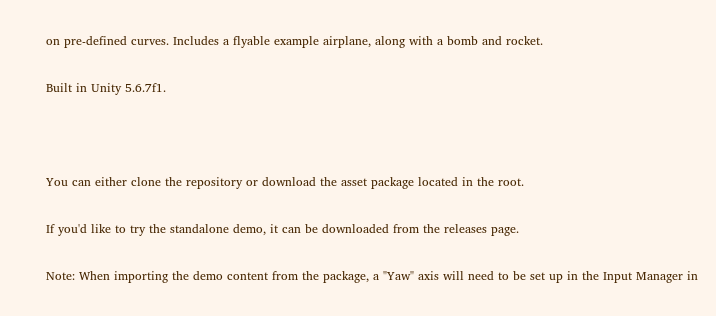on pre-defined curves. Includes a flyable example airplane, along with a bomb and rocket.

Built in Unity 5.6.7f1.



You can either clone the repository or download the asset package located in the root.

If you'd like to try the standalone demo, it can be downloaded from the releases page.

Note: When importing the demo content from the package, a "Yaw" axis will need to be set up in the Input Manager in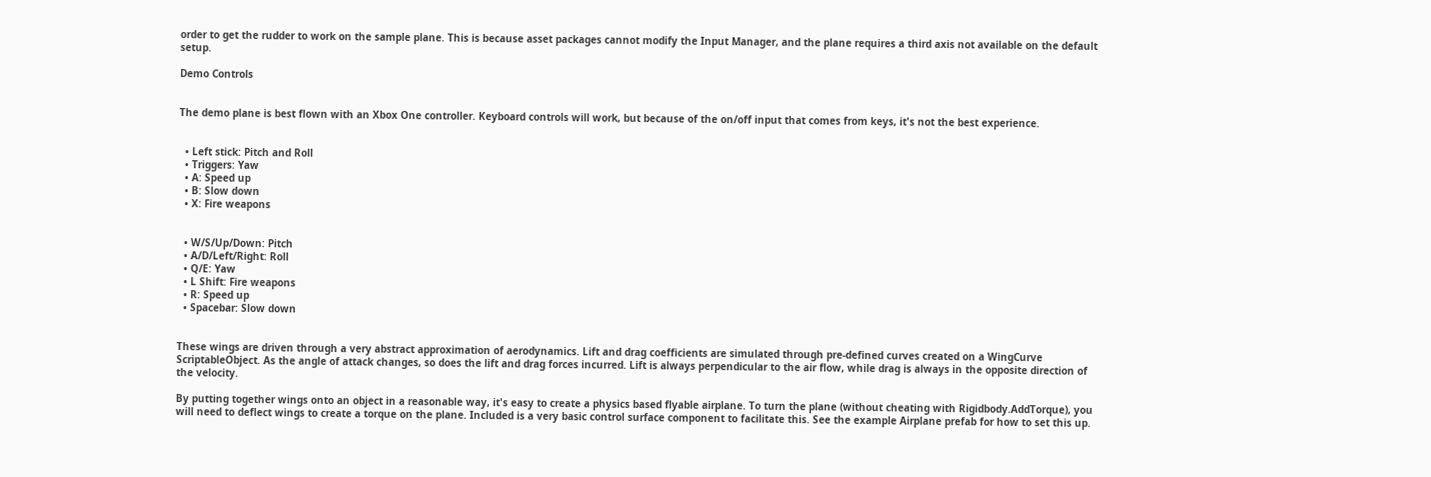order to get the rudder to work on the sample plane. This is because asset packages cannot modify the Input Manager, and the plane requires a third axis not available on the default setup.

Demo Controls


The demo plane is best flown with an Xbox One controller. Keyboard controls will work, but because of the on/off input that comes from keys, it's not the best experience.


  • Left stick: Pitch and Roll
  • Triggers: Yaw
  • A: Speed up
  • B: Slow down
  • X: Fire weapons


  • W/S/Up/Down: Pitch
  • A/D/Left/Right: Roll
  • Q/E: Yaw
  • L Shift: Fire weapons
  • R: Speed up
  • Spacebar: Slow down


These wings are driven through a very abstract approximation of aerodynamics. Lift and drag coefficients are simulated through pre-defined curves created on a WingCurve ScriptableObject. As the angle of attack changes, so does the lift and drag forces incurred. Lift is always perpendicular to the air flow, while drag is always in the opposite direction of the velocity.

By putting together wings onto an object in a reasonable way, it's easy to create a physics based flyable airplane. To turn the plane (without cheating with Rigidbody.AddTorque), you will need to deflect wings to create a torque on the plane. Included is a very basic control surface component to facilitate this. See the example Airplane prefab for how to set this up.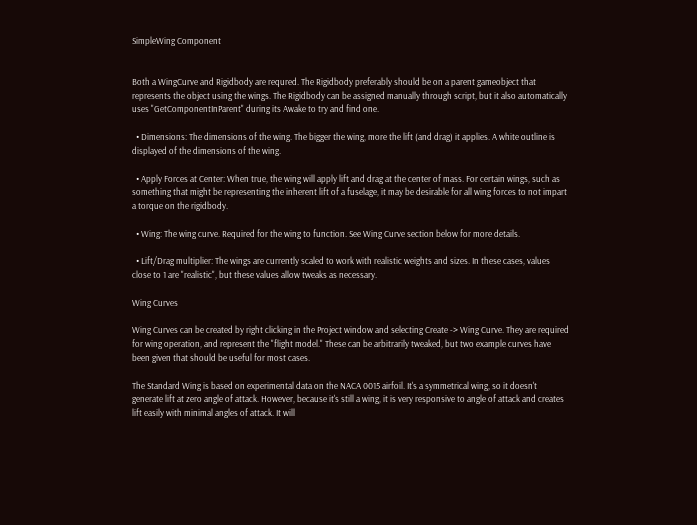SimpleWing Component


Both a WingCurve and Rigidbody are requred. The Rigidbody preferably should be on a parent gameobject that represents the object using the wings. The Rigidbody can be assigned manually through script, but it also automatically uses "GetComponentInParent" during its Awake to try and find one.

  • Dimensions: The dimensions of the wing. The bigger the wing, more the lift (and drag) it applies. A white outline is displayed of the dimensions of the wing.

  • Apply Forces at Center: When true, the wing will apply lift and drag at the center of mass. For certain wings, such as something that might be representing the inherent lift of a fuselage, it may be desirable for all wing forces to not impart a torque on the rigidbody.

  • Wing: The wing curve. Required for the wing to function. See Wing Curve section below for more details.

  • Lift/Drag multiplier: The wings are currently scaled to work with realistic weights and sizes. In these cases, values close to 1 are "realistic", but these values allow tweaks as necessary.

Wing Curves

Wing Curves can be created by right clicking in the Project window and selecting Create -> Wing Curve. They are required for wing operation, and represent the "flight model." These can be arbitrarily tweaked, but two example curves have been given that should be useful for most cases.

The Standard Wing is based on experimental data on the NACA 0015 airfoil. It's a symmetrical wing, so it doesn't generate lift at zero angle of attack. However, because it's still a wing, it is very responsive to angle of attack and creates lift easily with minimal angles of attack. It will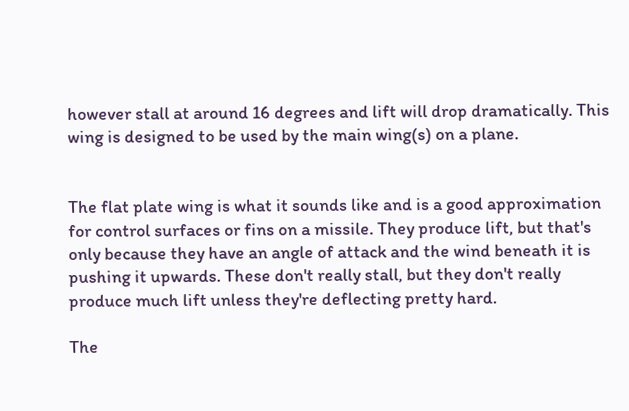however stall at around 16 degrees and lift will drop dramatically. This wing is designed to be used by the main wing(s) on a plane.


The flat plate wing is what it sounds like and is a good approximation for control surfaces or fins on a missile. They produce lift, but that's only because they have an angle of attack and the wind beneath it is pushing it upwards. These don't really stall, but they don't really produce much lift unless they're deflecting pretty hard.

The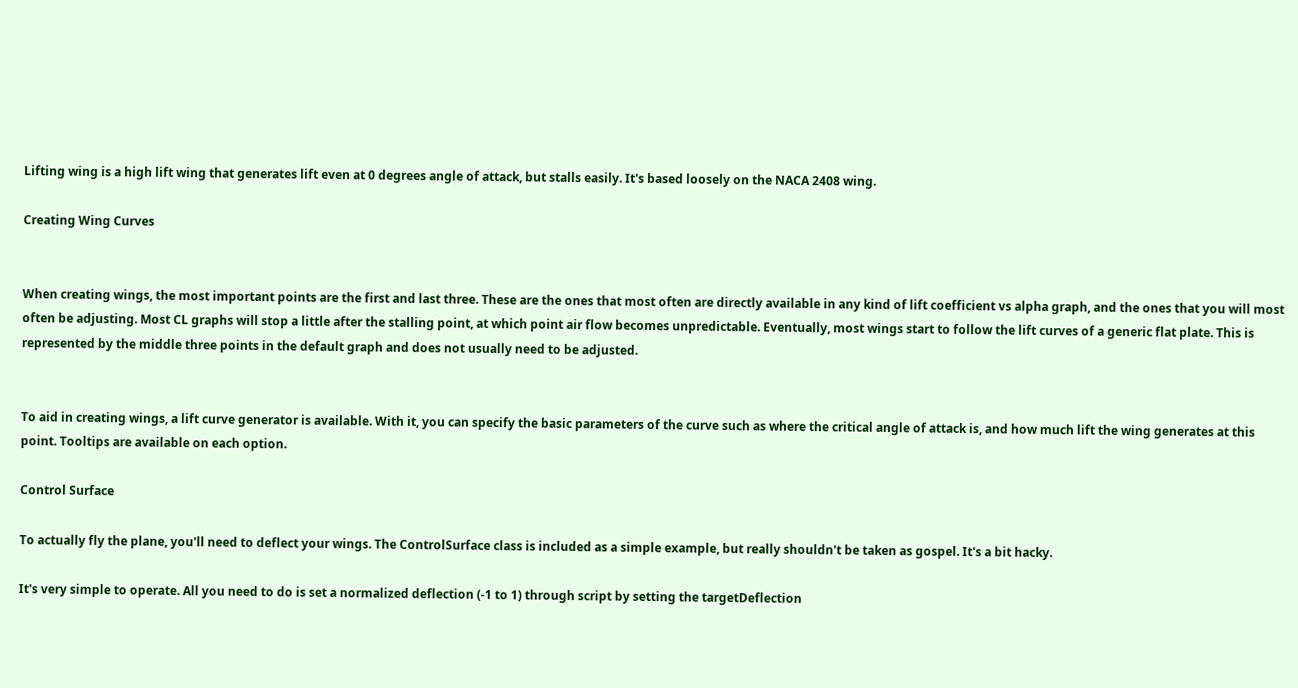Lifting wing is a high lift wing that generates lift even at 0 degrees angle of attack, but stalls easily. It's based loosely on the NACA 2408 wing.

Creating Wing Curves


When creating wings, the most important points are the first and last three. These are the ones that most often are directly available in any kind of lift coefficient vs alpha graph, and the ones that you will most often be adjusting. Most CL graphs will stop a little after the stalling point, at which point air flow becomes unpredictable. Eventually, most wings start to follow the lift curves of a generic flat plate. This is represented by the middle three points in the default graph and does not usually need to be adjusted.


To aid in creating wings, a lift curve generator is available. With it, you can specify the basic parameters of the curve such as where the critical angle of attack is, and how much lift the wing generates at this point. Tooltips are available on each option.

Control Surface

To actually fly the plane, you'll need to deflect your wings. The ControlSurface class is included as a simple example, but really shouldn't be taken as gospel. It's a bit hacky.

It's very simple to operate. All you need to do is set a normalized deflection (-1 to 1) through script by setting the targetDeflection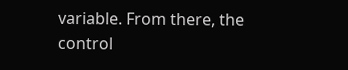variable. From there, the control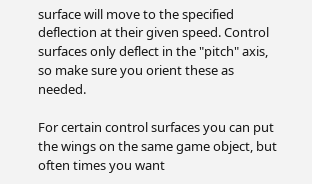surface will move to the specified deflection at their given speed. Control surfaces only deflect in the "pitch" axis, so make sure you orient these as needed.

For certain control surfaces you can put the wings on the same game object, but often times you want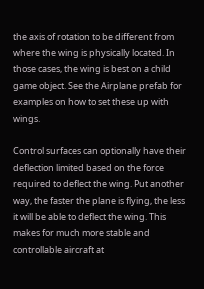the axis of rotation to be different from where the wing is physically located. In those cases, the wing is best on a child game object. See the Airplane prefab for examples on how to set these up with wings.

Control surfaces can optionally have their deflection limited based on the force required to deflect the wing. Put another way, the faster the plane is flying, the less it will be able to deflect the wing. This makes for much more stable and controllable aircraft at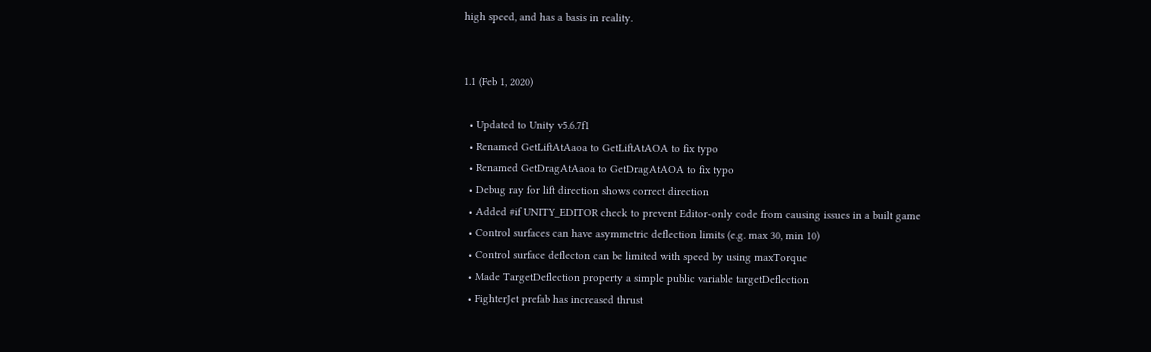high speed, and has a basis in reality.


1.1 (Feb 1, 2020)

  • Updated to Unity v5.6.7f1
  • Renamed GetLiftAtAaoa to GetLiftAtAOA to fix typo
  • Renamed GetDragAtAaoa to GetDragAtAOA to fix typo
  • Debug ray for lift direction shows correct direction
  • Added #if UNITY_EDITOR check to prevent Editor-only code from causing issues in a built game
  • Control surfaces can have asymmetric deflection limits (e.g. max 30, min 10)
  • Control surface deflecton can be limited with speed by using maxTorque
  • Made TargetDeflection property a simple public variable targetDeflection
  • FighterJet prefab has increased thrust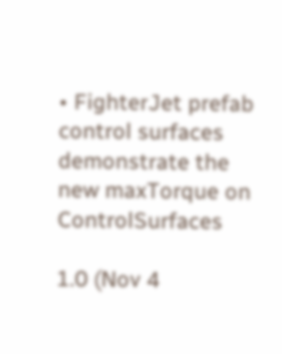• FighterJet prefab control surfaces demonstrate the new maxTorque on ControlSurfaces

1.0 (Nov 4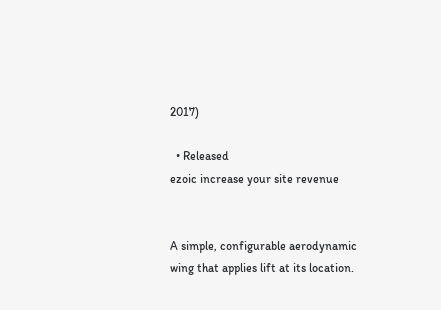2017)

  • Released
ezoic increase your site revenue


A simple, configurable aerodynamic wing that applies lift at its location.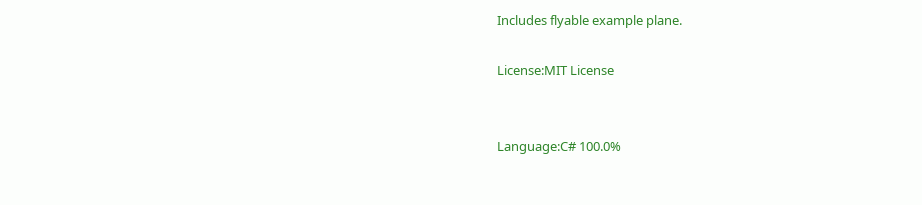Includes flyable example plane.

License:MIT License


Language:C# 100.0%